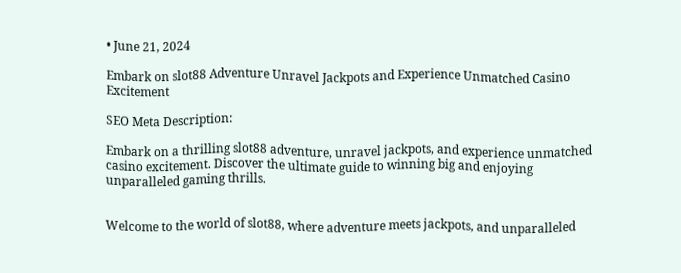• June 21, 2024

Embark on slot88 Adventure Unravel Jackpots and Experience Unmatched Casino Excitement

SEO Meta Description:

Embark on a thrilling slot88 adventure, unravel jackpots, and experience unmatched casino excitement. Discover the ultimate guide to winning big and enjoying unparalleled gaming thrills.


Welcome to the world of slot88, where adventure meets jackpots, and unparalleled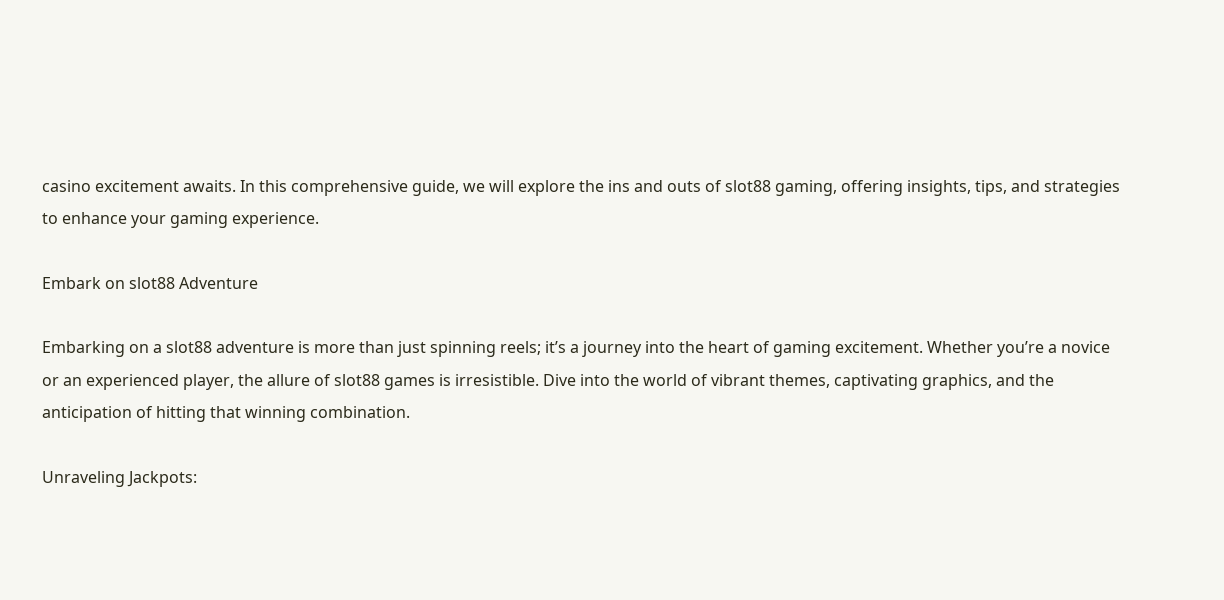casino excitement awaits. In this comprehensive guide, we will explore the ins and outs of slot88 gaming, offering insights, tips, and strategies to enhance your gaming experience.

Embark on slot88 Adventure

Embarking on a slot88 adventure is more than just spinning reels; it’s a journey into the heart of gaming excitement. Whether you’re a novice or an experienced player, the allure of slot88 games is irresistible. Dive into the world of vibrant themes, captivating graphics, and the anticipation of hitting that winning combination.

Unraveling Jackpots: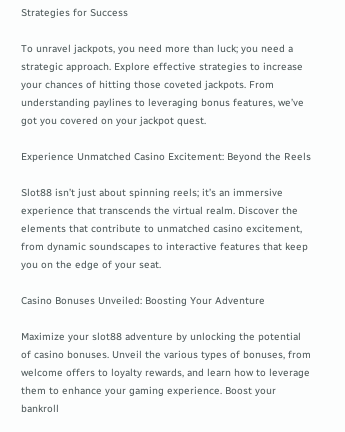Strategies for Success

To unravel jackpots, you need more than luck; you need a strategic approach. Explore effective strategies to increase your chances of hitting those coveted jackpots. From understanding paylines to leveraging bonus features, we’ve got you covered on your jackpot quest.

Experience Unmatched Casino Excitement: Beyond the Reels

Slot88 isn’t just about spinning reels; it’s an immersive experience that transcends the virtual realm. Discover the elements that contribute to unmatched casino excitement, from dynamic soundscapes to interactive features that keep you on the edge of your seat.

Casino Bonuses Unveiled: Boosting Your Adventure

Maximize your slot88 adventure by unlocking the potential of casino bonuses. Unveil the various types of bonuses, from welcome offers to loyalty rewards, and learn how to leverage them to enhance your gaming experience. Boost your bankroll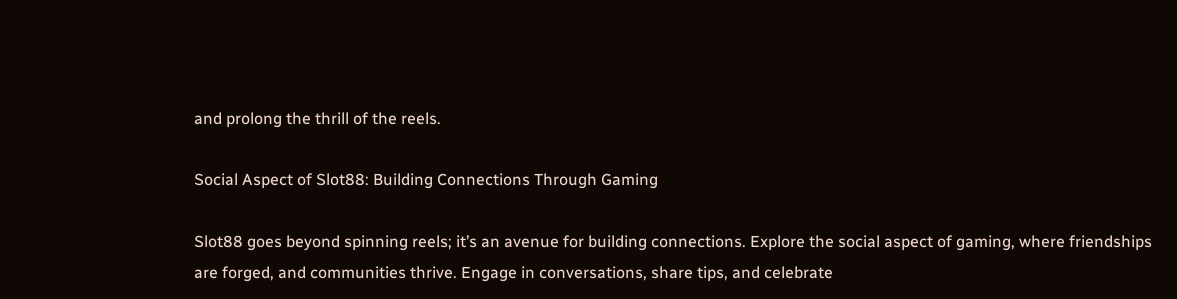and prolong the thrill of the reels.

Social Aspect of Slot88: Building Connections Through Gaming

Slot88 goes beyond spinning reels; it’s an avenue for building connections. Explore the social aspect of gaming, where friendships are forged, and communities thrive. Engage in conversations, share tips, and celebrate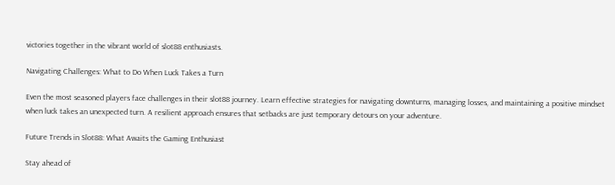victories together in the vibrant world of slot88 enthusiasts.

Navigating Challenges: What to Do When Luck Takes a Turn

Even the most seasoned players face challenges in their slot88 journey. Learn effective strategies for navigating downturns, managing losses, and maintaining a positive mindset when luck takes an unexpected turn. A resilient approach ensures that setbacks are just temporary detours on your adventure.

Future Trends in Slot88: What Awaits the Gaming Enthusiast

Stay ahead of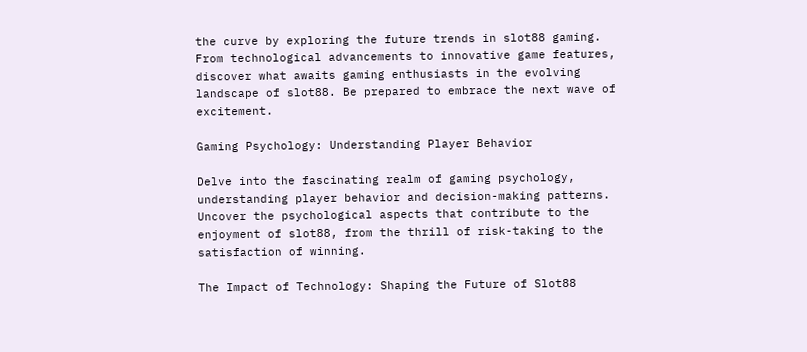the curve by exploring the future trends in slot88 gaming. From technological advancements to innovative game features, discover what awaits gaming enthusiasts in the evolving landscape of slot88. Be prepared to embrace the next wave of excitement.

Gaming Psychology: Understanding Player Behavior

Delve into the fascinating realm of gaming psychology, understanding player behavior and decision-making patterns. Uncover the psychological aspects that contribute to the enjoyment of slot88, from the thrill of risk-taking to the satisfaction of winning.

The Impact of Technology: Shaping the Future of Slot88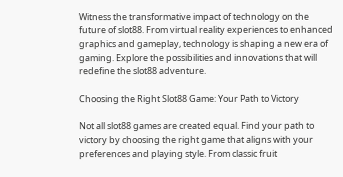Witness the transformative impact of technology on the future of slot88. From virtual reality experiences to enhanced graphics and gameplay, technology is shaping a new era of gaming. Explore the possibilities and innovations that will redefine the slot88 adventure.

Choosing the Right Slot88 Game: Your Path to Victory

Not all slot88 games are created equal. Find your path to victory by choosing the right game that aligns with your preferences and playing style. From classic fruit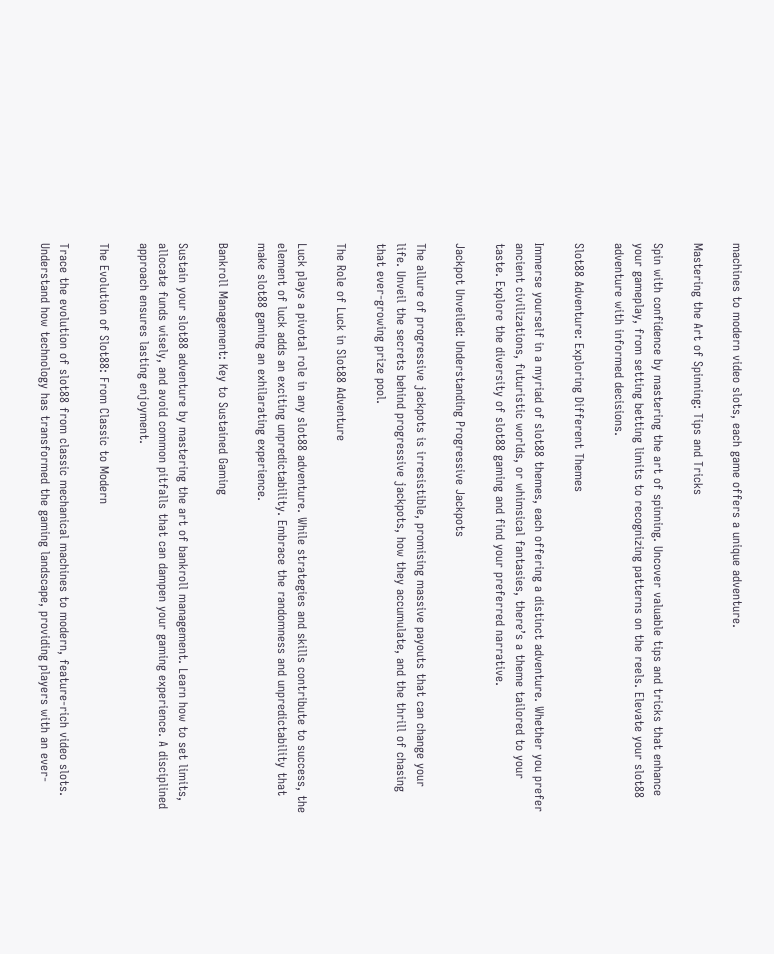machines to modern video slots, each game offers a unique adventure.

Mastering the Art of Spinning: Tips and Tricks

Spin with confidence by mastering the art of spinning. Uncover valuable tips and tricks that enhance your gameplay, from setting betting limits to recognizing patterns on the reels. Elevate your slot88 adventure with informed decisions.

Slot88 Adventure: Exploring Different Themes

Immerse yourself in a myriad of slot88 themes, each offering a distinct adventure. Whether you prefer ancient civilizations, futuristic worlds, or whimsical fantasies, there’s a theme tailored to your taste. Explore the diversity of slot88 gaming and find your preferred narrative.

Jackpot Unveiled: Understanding Progressive Jackpots

The allure of progressive jackpots is irresistible, promising massive payouts that can change your life. Unveil the secrets behind progressive jackpots, how they accumulate, and the thrill of chasing that ever-growing prize pool.

The Role of Luck in Slot88 Adventure

Luck plays a pivotal role in any slot88 adventure. While strategies and skills contribute to success, the element of luck adds an exciting unpredictability. Embrace the randomness and unpredictability that make slot88 gaming an exhilarating experience.

Bankroll Management: Key to Sustained Gaming

Sustain your slot88 adventure by mastering the art of bankroll management. Learn how to set limits, allocate funds wisely, and avoid common pitfalls that can dampen your gaming experience. A disciplined approach ensures lasting enjoyment.

The Evolution of Slot88: From Classic to Modern

Trace the evolution of slot88 from classic mechanical machines to modern, feature-rich video slots. Understand how technology has transformed the gaming landscape, providing players with an ever-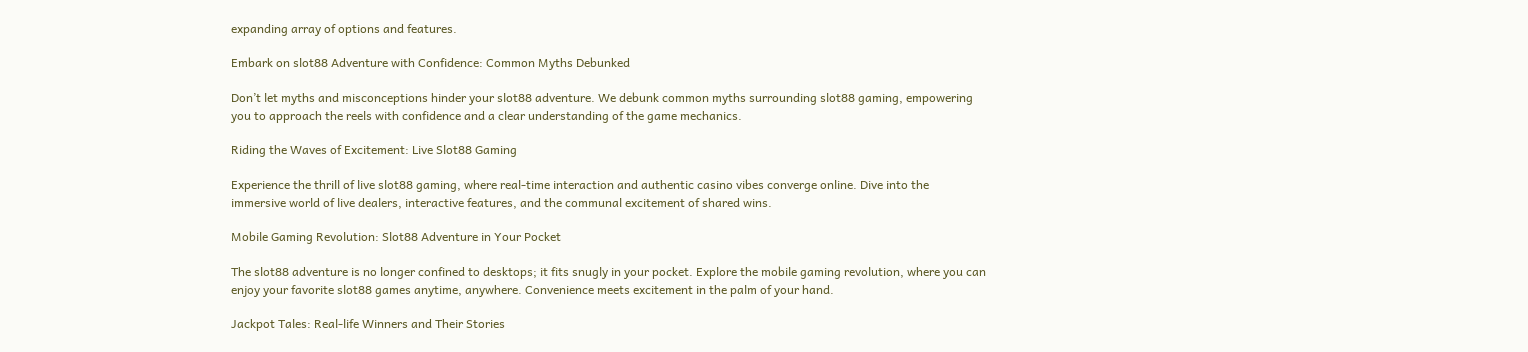expanding array of options and features.

Embark on slot88 Adventure with Confidence: Common Myths Debunked

Don’t let myths and misconceptions hinder your slot88 adventure. We debunk common myths surrounding slot88 gaming, empowering you to approach the reels with confidence and a clear understanding of the game mechanics.

Riding the Waves of Excitement: Live Slot88 Gaming

Experience the thrill of live slot88 gaming, where real-time interaction and authentic casino vibes converge online. Dive into the immersive world of live dealers, interactive features, and the communal excitement of shared wins.

Mobile Gaming Revolution: Slot88 Adventure in Your Pocket

The slot88 adventure is no longer confined to desktops; it fits snugly in your pocket. Explore the mobile gaming revolution, where you can enjoy your favorite slot88 games anytime, anywhere. Convenience meets excitement in the palm of your hand.

Jackpot Tales: Real-life Winners and Their Stories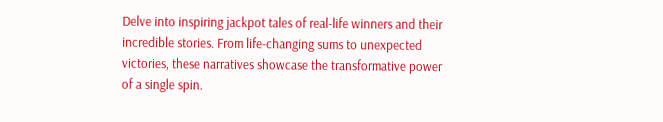Delve into inspiring jackpot tales of real-life winners and their incredible stories. From life-changing sums to unexpected victories, these narratives showcase the transformative power of a single spin.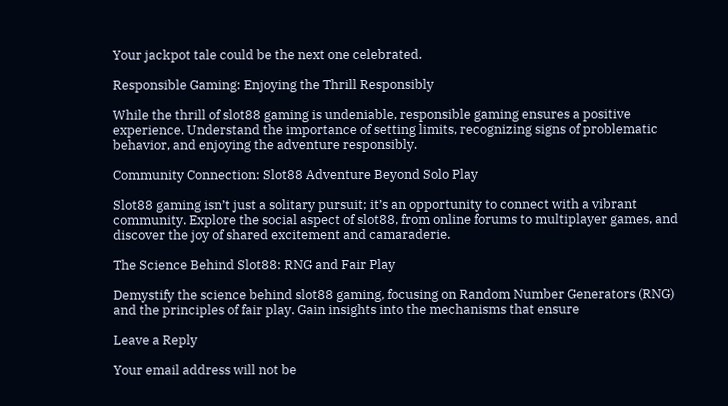Your jackpot tale could be the next one celebrated.

Responsible Gaming: Enjoying the Thrill Responsibly

While the thrill of slot88 gaming is undeniable, responsible gaming ensures a positive experience. Understand the importance of setting limits, recognizing signs of problematic behavior, and enjoying the adventure responsibly.

Community Connection: Slot88 Adventure Beyond Solo Play

Slot88 gaming isn’t just a solitary pursuit; it’s an opportunity to connect with a vibrant community. Explore the social aspect of slot88, from online forums to multiplayer games, and discover the joy of shared excitement and camaraderie.

The Science Behind Slot88: RNG and Fair Play

Demystify the science behind slot88 gaming, focusing on Random Number Generators (RNG) and the principles of fair play. Gain insights into the mechanisms that ensure

Leave a Reply

Your email address will not be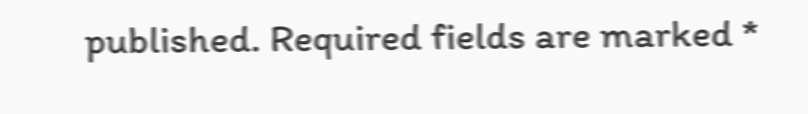published. Required fields are marked *